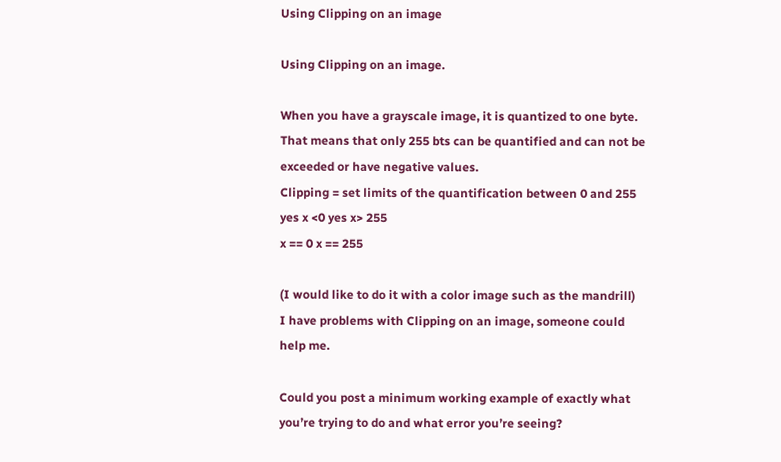Using Clipping on an image

Using Clipping on an image.

When you have a grayscale image, it is quantized to one byte.
That means that only 255 bts can be quantified and can not be exceeded or have negative values.
Clipping = set limits of the quantification between 0 and 255
yes x <0 yes x> 255
x == 0 x == 255

(I would like to do it with a color image such as the mandrill)
I have problems with Clipping on an image, someone could help me.

Could you post a minimum working example of exactly what you’re trying to do and what error you’re seeing?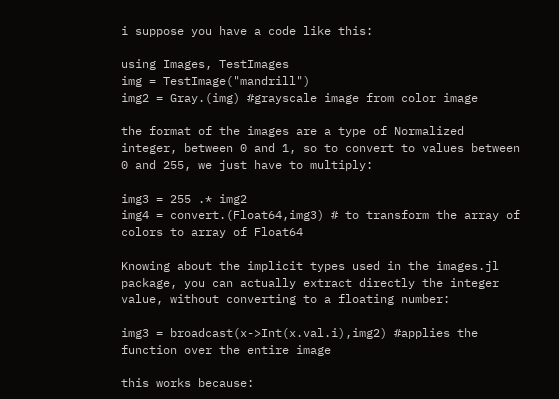i suppose you have a code like this:

using Images, TestImages
img = TestImage("mandrill")
img2 = Gray.(img) #grayscale image from color image

the format of the images are a type of Normalized integer, between 0 and 1, so to convert to values between 0 and 255, we just have to multiply:

img3 = 255 .* img2
img4 = convert.(Float64,img3) # to transform the array of colors to array of Float64

Knowing about the implicit types used in the images.jl package, you can actually extract directly the integer value, without converting to a floating number:

img3 = broadcast(x->Int(x.val.i),img2) #applies the function over the entire image

this works because: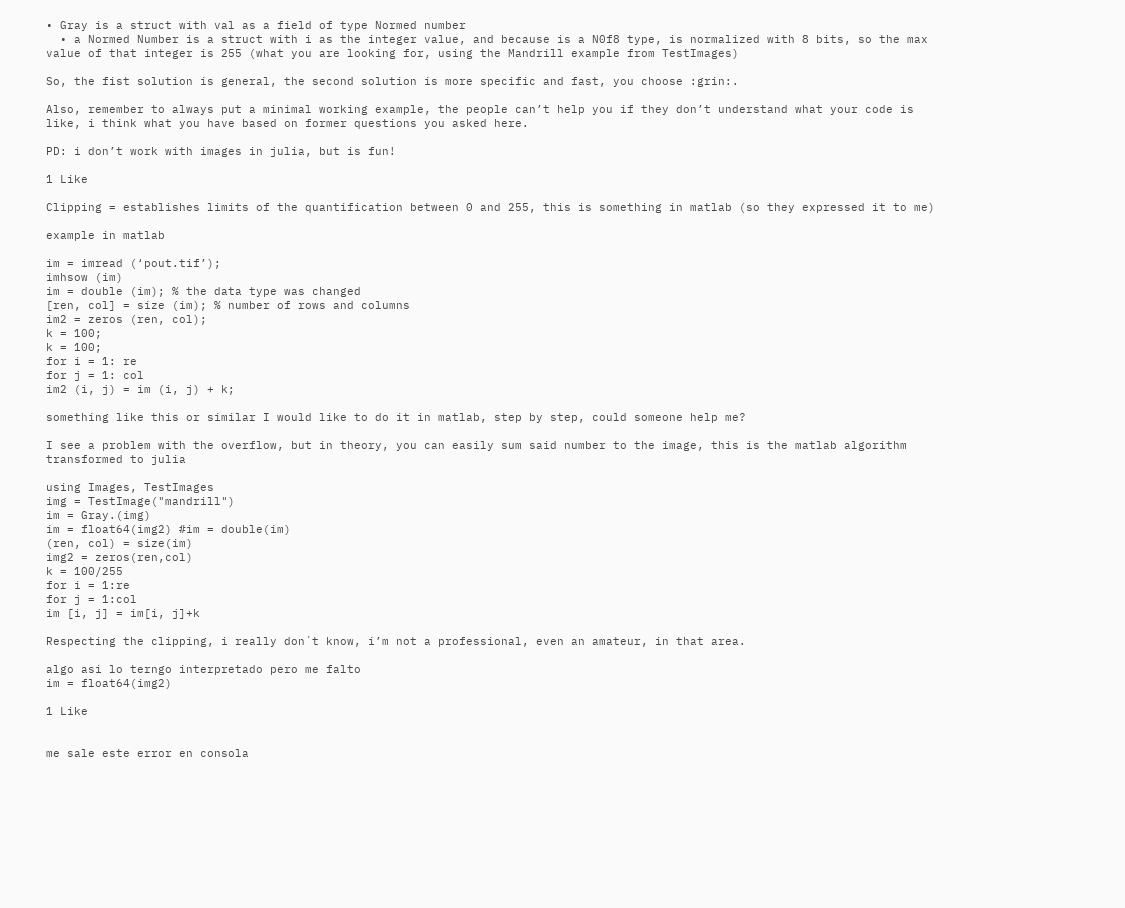• Gray is a struct with val as a field of type Normed number
  • a Normed Number is a struct with i as the integer value, and because is a N0f8 type, is normalized with 8 bits, so the max value of that integer is 255 (what you are looking for, using the Mandrill example from TestImages)

So, the fist solution is general, the second solution is more specific and fast, you choose :grin:.

Also, remember to always put a minimal working example, the people can’t help you if they don’t understand what your code is like, i think what you have based on former questions you asked here.

PD: i don’t work with images in julia, but is fun!

1 Like

Clipping = establishes limits of the quantification between 0 and 255, this is something in matlab (so they expressed it to me)

example in matlab

im = imread (‘pout.tif’);
imhsow (im)
im = double (im); % the data type was changed
[ren, col] = size (im); % number of rows and columns
im2 = zeros (ren, col);
k = 100;
k = 100;
for i = 1: re
for j = 1: col
im2 (i, j) = im (i, j) + k;

something like this or similar I would like to do it in matlab, step by step, could someone help me?

I see a problem with the overflow, but in theory, you can easily sum said number to the image, this is the matlab algorithm transformed to julia

using Images, TestImages
img = TestImage("mandrill")
im = Gray.(img)
im = float64(img2) #im = double(im)
(ren, col) = size(im)
img2 = zeros(ren,col)
k = 100/255
for i = 1:re
for j = 1:col
im [i, j] = im[i, j]+k

Respecting the clipping, i really don´t know, i’m not a professional, even an amateur, in that area.

algo asi lo terngo interpretado pero me falto
im = float64(img2)

1 Like


me sale este error en consola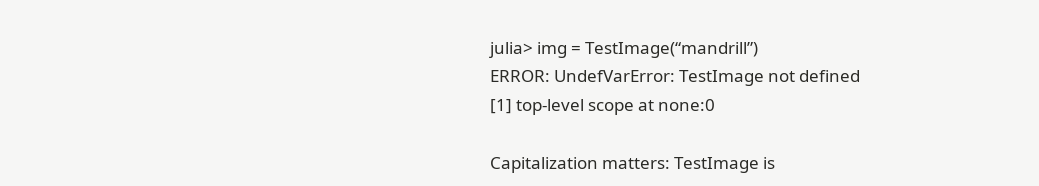julia> img = TestImage(“mandrill”)
ERROR: UndefVarError: TestImage not defined
[1] top-level scope at none:0

Capitalization matters: TestImage is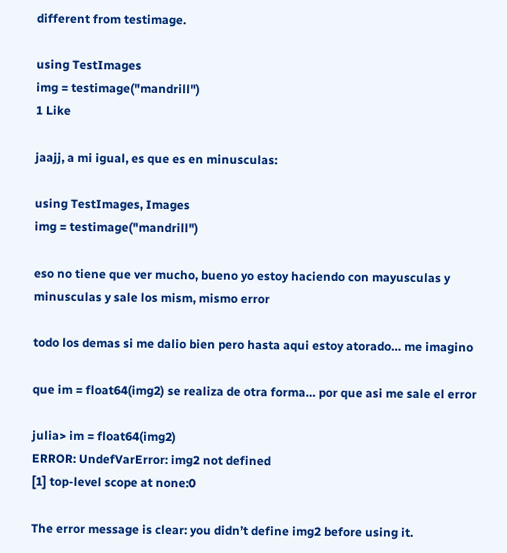different from testimage.

using TestImages
img = testimage("mandrill")
1 Like

jaajj, a mi igual, es que es en minusculas:

using TestImages, Images
img = testimage("mandrill")

eso no tiene que ver mucho, bueno yo estoy haciendo con mayusculas y minusculas y sale los mism, mismo error

todo los demas si me dalio bien pero hasta aqui estoy atorado… me imagino

que im = float64(img2) se realiza de otra forma… por que asi me sale el error

julia> im = float64(img2)
ERROR: UndefVarError: img2 not defined
[1] top-level scope at none:0

The error message is clear: you didn’t define img2 before using it.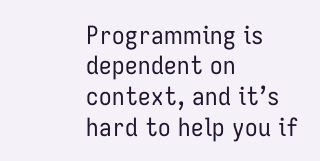Programming is dependent on context, and it’s hard to help you if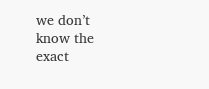we don’t know the exact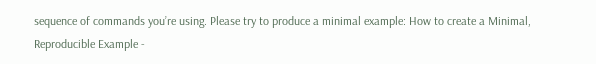sequence of commands you’re using. Please try to produce a minimal example: How to create a Minimal, Reproducible Example -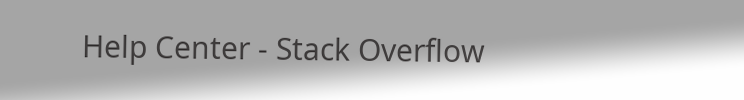Help Center - Stack Overflow